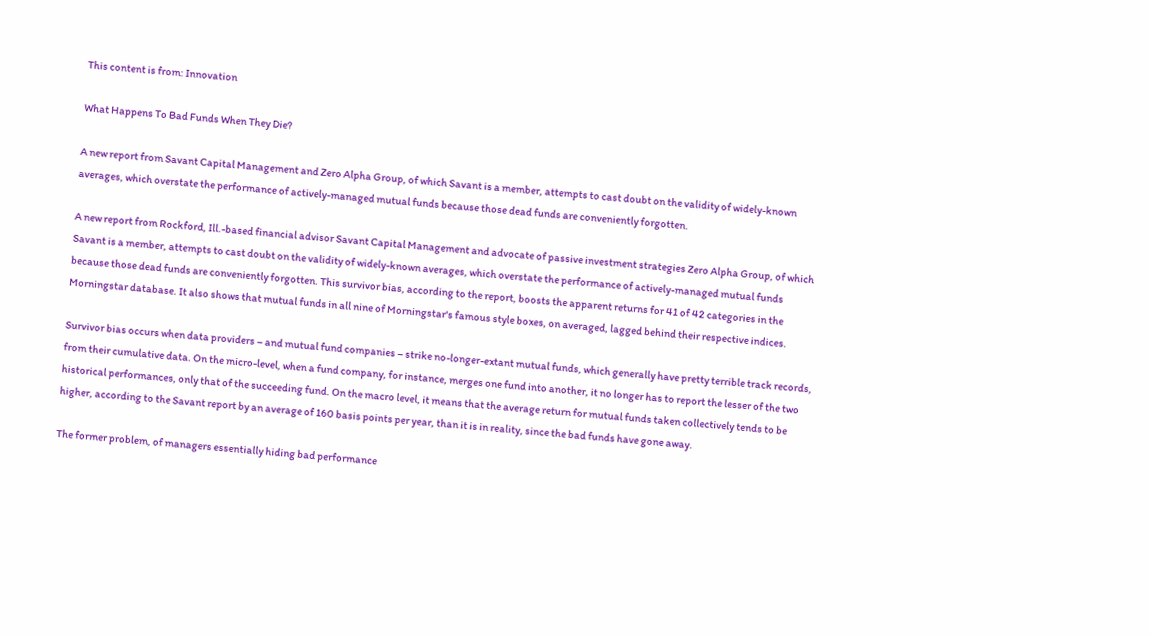This content is from: Innovation

What Happens To Bad Funds When They Die?

A new report from Savant Capital Management and Zero Alpha Group, of which Savant is a member, attempts to cast doubt on the validity of widely-known averages, which overstate the performance of actively-managed mutual funds because those dead funds are conveniently forgotten.

A new report from Rockford, Ill.-based financial advisor Savant Capital Management and advocate of passive investment strategies Zero Alpha Group, of which Savant is a member, attempts to cast doubt on the validity of widely-known averages, which overstate the performance of actively-managed mutual funds because those dead funds are conveniently forgotten. This survivor bias, according to the report, boosts the apparent returns for 41 of 42 categories in the Morningstar database. It also shows that mutual funds in all nine of Morningstar's famous style boxes, on averaged, lagged behind their respective indices.

Survivor bias occurs when data providers – and mutual fund companies – strike no-longer-extant mutual funds, which generally have pretty terrible track records, from their cumulative data. On the micro-level, when a fund company, for instance, merges one fund into another, it no longer has to report the lesser of the two historical performances, only that of the succeeding fund. On the macro level, it means that the average return for mutual funds taken collectively tends to be higher, according to the Savant report by an average of 160 basis points per year, than it is in reality, since the bad funds have gone away.

The former problem, of managers essentially hiding bad performance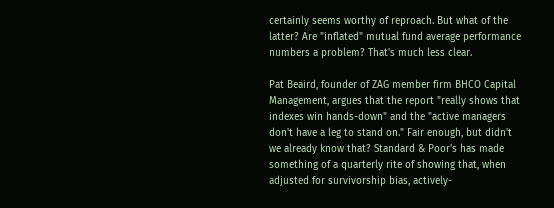certainly seems worthy of reproach. But what of the latter? Are "inflated" mutual fund average performance numbers a problem? That's much less clear.

Pat Beaird, founder of ZAG member firm BHCO Capital Management, argues that the report "really shows that indexes win hands-down" and the "active managers don't have a leg to stand on." Fair enough, but didn't we already know that? Standard & Poor's has made something of a quarterly rite of showing that, when adjusted for survivorship bias, actively-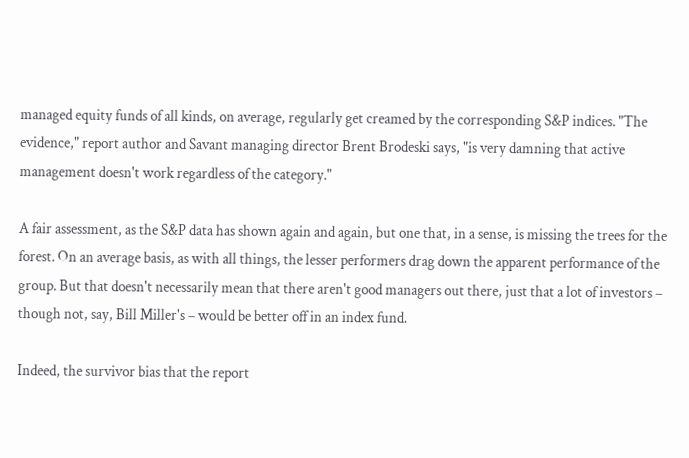managed equity funds of all kinds, on average, regularly get creamed by the corresponding S&P indices. "The evidence," report author and Savant managing director Brent Brodeski says, "is very damning that active management doesn't work regardless of the category."

A fair assessment, as the S&P data has shown again and again, but one that, in a sense, is missing the trees for the forest. On an average basis, as with all things, the lesser performers drag down the apparent performance of the group. But that doesn't necessarily mean that there aren't good managers out there, just that a lot of investors – though not, say, Bill Miller's – would be better off in an index fund.

Indeed, the survivor bias that the report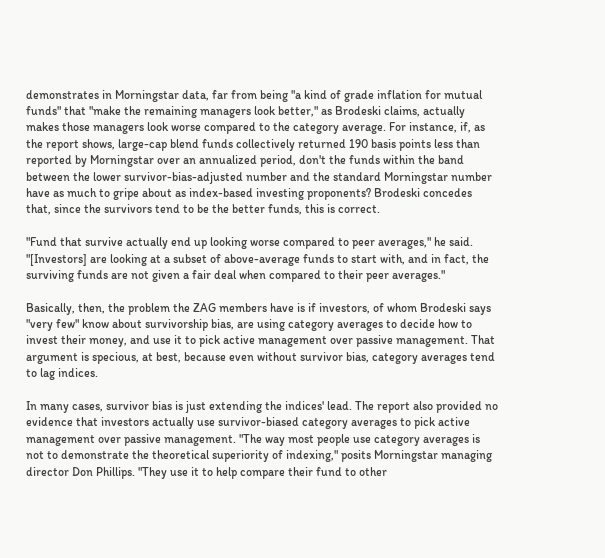demonstrates in Morningstar data, far from being "a kind of grade inflation for mutual funds" that "make the remaining managers look better," as Brodeski claims, actually makes those managers look worse compared to the category average. For instance, if, as the report shows, large-cap blend funds collectively returned 190 basis points less than reported by Morningstar over an annualized period, don't the funds within the band between the lower survivor-bias-adjusted number and the standard Morningstar number have as much to gripe about as index-based investing proponents? Brodeski concedes that, since the survivors tend to be the better funds, this is correct.

"Fund that survive actually end up looking worse compared to peer averages," he said. "[Investors] are looking at a subset of above-average funds to start with, and in fact, the surviving funds are not given a fair deal when compared to their peer averages."

Basically, then, the problem the ZAG members have is if investors, of whom Brodeski says "very few" know about survivorship bias, are using category averages to decide how to invest their money, and use it to pick active management over passive management. That argument is specious, at best, because even without survivor bias, category averages tend to lag indices.

In many cases, survivor bias is just extending the indices' lead. The report also provided no evidence that investors actually use survivor-biased category averages to pick active management over passive management. "The way most people use category averages is not to demonstrate the theoretical superiority of indexing," posits Morningstar managing director Don Phillips. "They use it to help compare their fund to other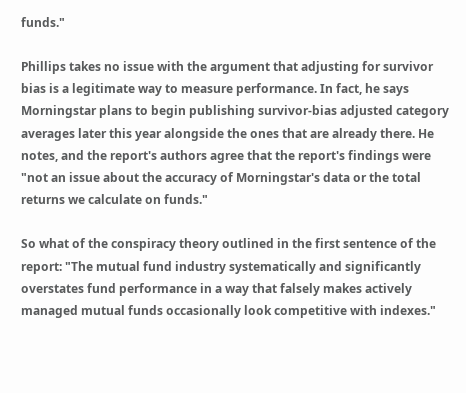funds."

Phillips takes no issue with the argument that adjusting for survivor bias is a legitimate way to measure performance. In fact, he says Morningstar plans to begin publishing survivor-bias adjusted category averages later this year alongside the ones that are already there. He notes, and the report's authors agree that the report's findings were "not an issue about the accuracy of Morningstar's data or the total returns we calculate on funds."

So what of the conspiracy theory outlined in the first sentence of the report: "The mutual fund industry systematically and significantly overstates fund performance in a way that falsely makes actively managed mutual funds occasionally look competitive with indexes."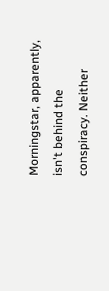Morningstar, apparently, isn't behind the conspiracy. Neither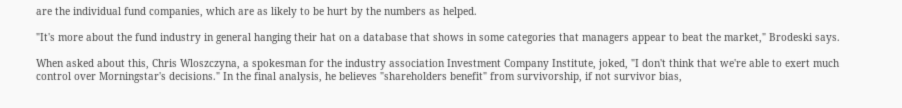are the individual fund companies, which are as likely to be hurt by the numbers as helped.

"It's more about the fund industry in general hanging their hat on a database that shows in some categories that managers appear to beat the market," Brodeski says.

When asked about this, Chris Wloszczyna, a spokesman for the industry association Investment Company Institute, joked, "I don't think that we're able to exert much control over Morningstar's decisions." In the final analysis, he believes "shareholders benefit" from survivorship, if not survivor bias,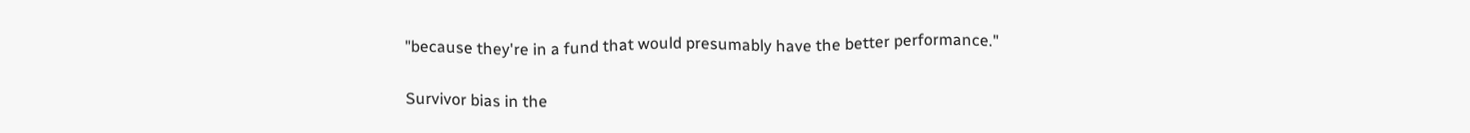"because they're in a fund that would presumably have the better performance."

Survivor bias in the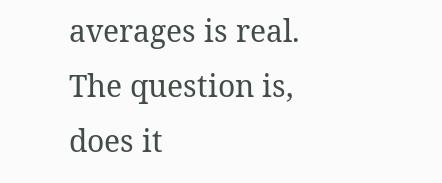averages is real. The question is, does it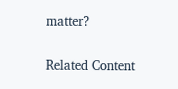matter?

Related Content